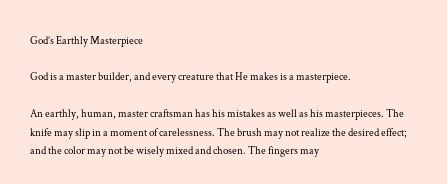God’s Earthly Masterpiece

God is a master builder, and every creature that He makes is a masterpiece.

An earthly, human, master craftsman has his mistakes as well as his masterpieces. The knife may slip in a moment of carelessness. The brush may not realize the desired effect; and the color may not be wisely mixed and chosen. The fingers may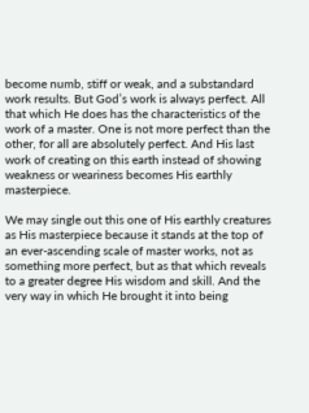become numb, stiff or weak, and a substandard work results. But God’s work is always perfect. All that which He does has the characteristics of the work of a master. One is not more perfect than the other, for all are absolutely perfect. And His last work of creating on this earth instead of showing weakness or weariness becomes His earthly masterpiece.

We may single out this one of His earthly creatures as His masterpiece because it stands at the top of an ever-ascending scale of master works, not as something more perfect, but as that which reveals to a greater degree His wisdom and skill. And the very way in which He brought it into being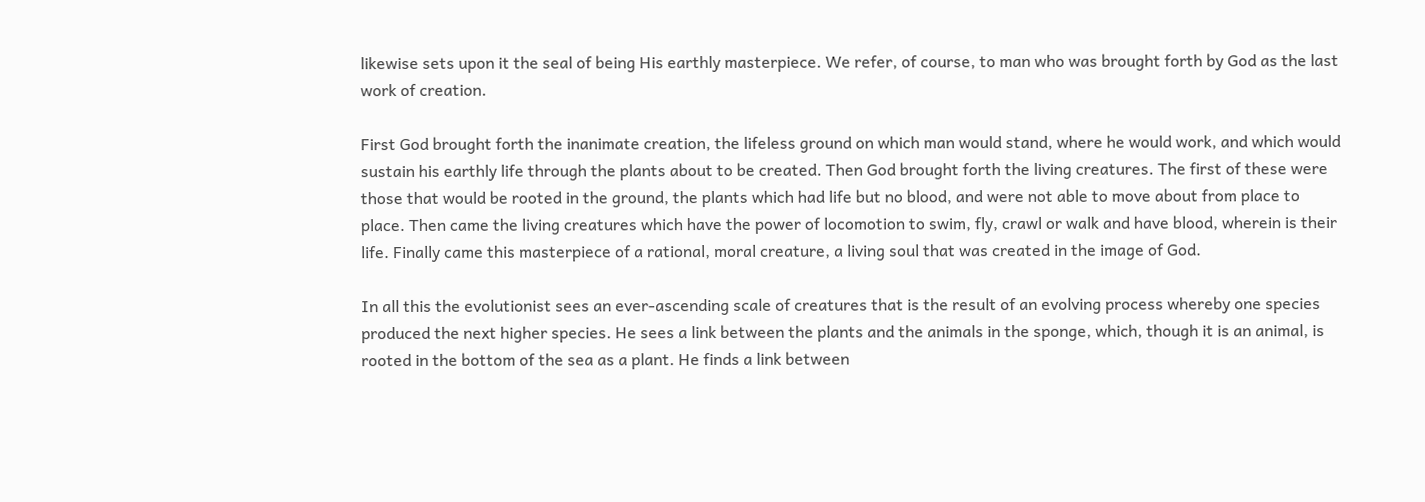likewise sets upon it the seal of being His earthly masterpiece. We refer, of course, to man who was brought forth by God as the last work of creation.

First God brought forth the inanimate creation, the lifeless ground on which man would stand, where he would work, and which would sustain his earthly life through the plants about to be created. Then God brought forth the living creatures. The first of these were those that would be rooted in the ground, the plants which had life but no blood, and were not able to move about from place to place. Then came the living creatures which have the power of locomotion to swim, fly, crawl or walk and have blood, wherein is their life. Finally came this masterpiece of a rational, moral creature, a living soul that was created in the image of God.

In all this the evolutionist sees an ever-ascending scale of creatures that is the result of an evolving process whereby one species produced the next higher species. He sees a link between the plants and the animals in the sponge, which, though it is an animal, is rooted in the bottom of the sea as a plant. He finds a link between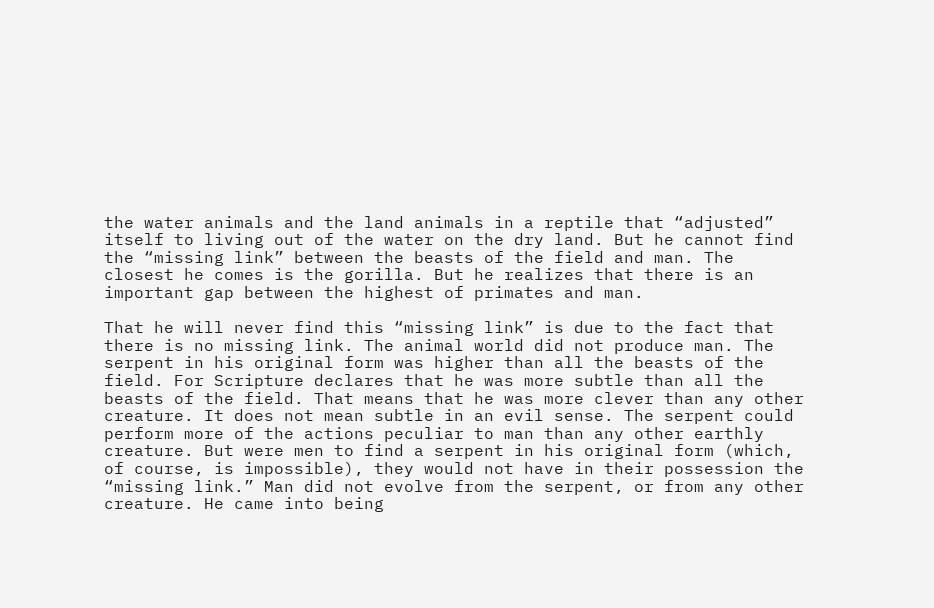the water animals and the land animals in a reptile that “adjusted” itself to living out of the water on the dry land. But he cannot find the “missing link” between the beasts of the field and man. The closest he comes is the gorilla. But he realizes that there is an important gap between the highest of primates and man.

That he will never find this “missing link” is due to the fact that there is no missing link. The animal world did not produce man. The serpent in his original form was higher than all the beasts of the field. For Scripture declares that he was more subtle than all the beasts of the field. That means that he was more clever than any other creature. It does not mean subtle in an evil sense. The serpent could perform more of the actions peculiar to man than any other earthly creature. But were men to find a serpent in his original form (which, of course, is impossible), they would not have in their possession the “missing link.” Man did not evolve from the serpent, or from any other creature. He came into being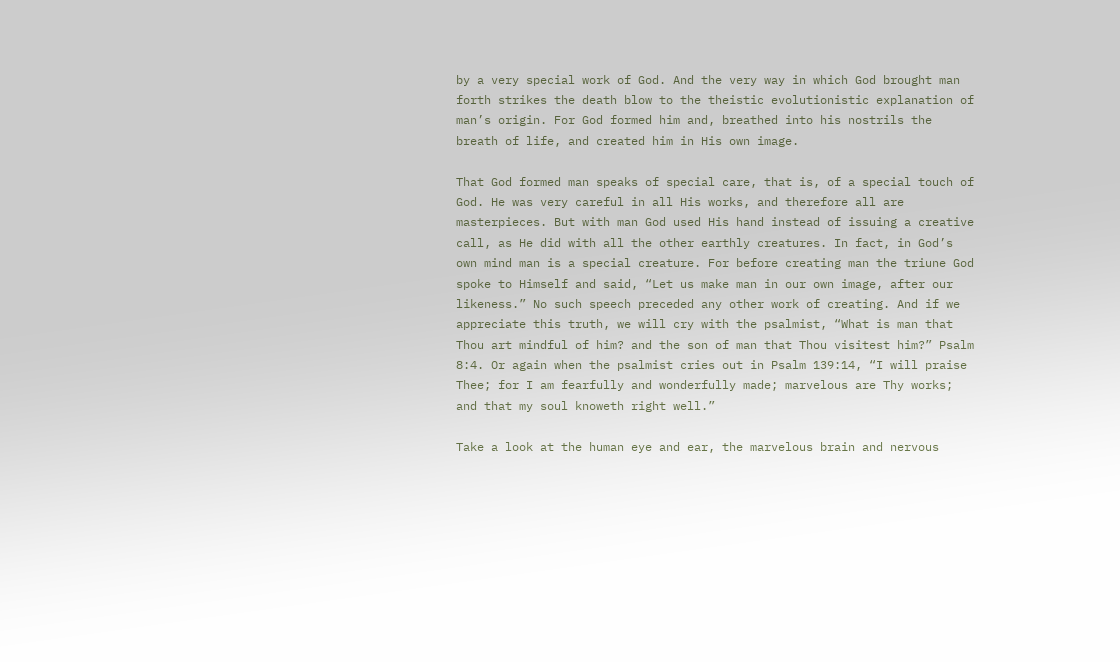by a very special work of God. And the very way in which God brought man forth strikes the death blow to the theistic evolutionistic explanation of man’s origin. For God formed him and, breathed into his nostrils the breath of life, and created him in His own image.

That God formed man speaks of special care, that is, of a special touch of God. He was very careful in all His works, and therefore all are masterpieces. But with man God used His hand instead of issuing a creative call, as He did with all the other earthly creatures. In fact, in God’s own mind man is a special creature. For before creating man the triune God spoke to Himself and said, “Let us make man in our own image, after our likeness.” No such speech preceded any other work of creating. And if we appreciate this truth, we will cry with the psalmist, “What is man that Thou art mindful of him? and the son of man that Thou visitest him?” Psalm 8:4. Or again when the psalmist cries out in Psalm 139:14, “I will praise Thee; for I am fearfully and wonderfully made; marvelous are Thy works; and that my soul knoweth right well.”

Take a look at the human eye and ear, the marvelous brain and nervous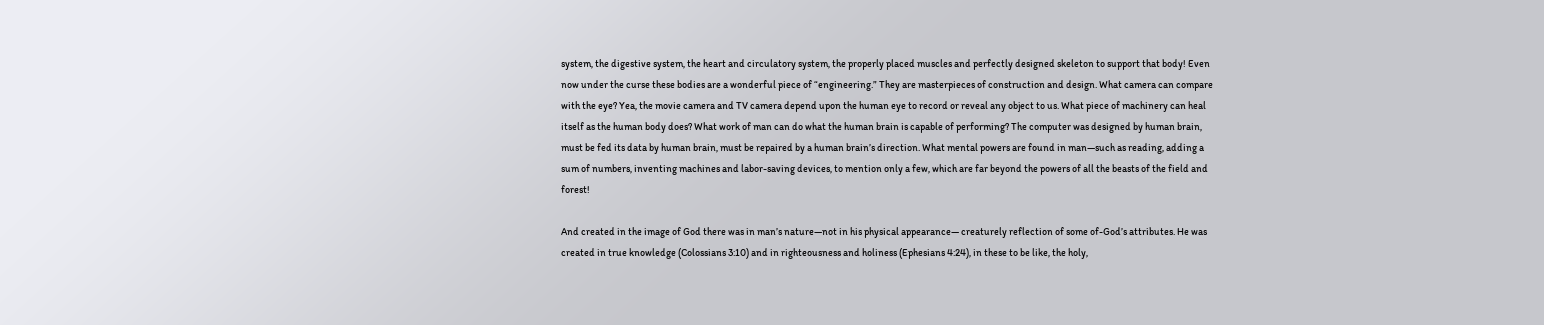system, the digestive system, the heart and circulatory system, the properly placed muscles and perfectly designed skeleton to support that body! Even now under the curse these bodies are a wonderful piece of “engineering.” They are masterpieces of construction and design. What camera can compare with the eye? Yea, the movie camera and TV camera depend upon the human eye to record or reveal any object to us. What piece of machinery can heal itself as the human body does? What work of man can do what the human brain is capable of performing? The computer was designed by human brain, must be fed its data by human brain, must be repaired by a human brain’s direction. What mental powers are found in man—such as reading, adding a sum of numbers, inventing machines and labor-saving devices, to mention only a few, which are far beyond the powers of all the beasts of the field and forest!

And created in the image of God there was in man’s nature—not in his physical appearance— creaturely reflection of some of-God’s attributes. He was created in true knowledge (Colossians 3:10) and in righteousness and holiness (Ephesians 4:24), in these to be like, the holy,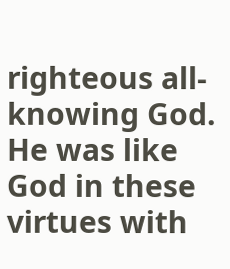righteous all-knowing God. He was like God in these virtues with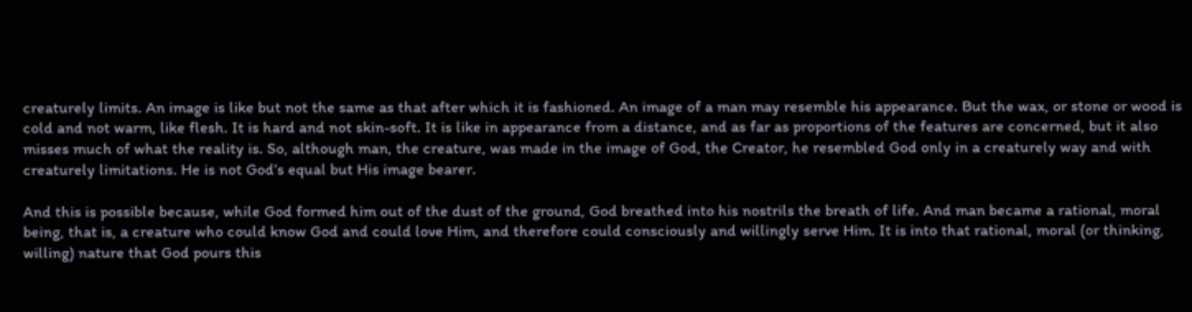creaturely limits. An image is like but not the same as that after which it is fashioned. An image of a man may resemble his appearance. But the wax, or stone or wood is cold and not warm, like flesh. It is hard and not skin-soft. It is like in appearance from a distance, and as far as proportions of the features are concerned, but it also misses much of what the reality is. So, although man, the creature, was made in the image of God, the Creator, he resembled God only in a creaturely way and with creaturely limitations. He is not God’s equal but His image bearer.

And this is possible because, while God formed him out of the dust of the ground, God breathed into his nostrils the breath of life. And man became a rational, moral being, that is, a creature who could know God and could love Him, and therefore could consciously and willingly serve Him. It is into that rational, moral (or thinking, willing) nature that God pours this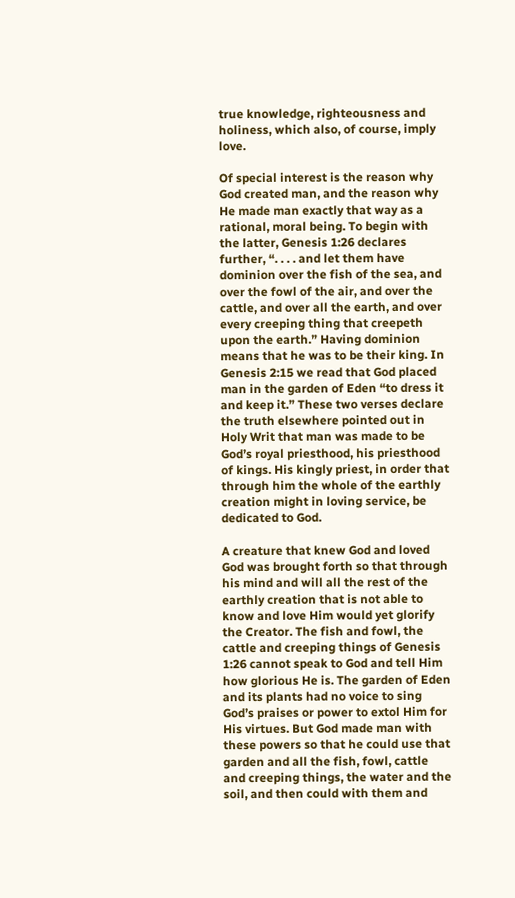true knowledge, righteousness and holiness, which also, of course, imply love.

Of special interest is the reason why God created man, and the reason why He made man exactly that way as a rational, moral being. To begin with the latter, Genesis 1:26 declares further, “. . . . and let them have dominion over the fish of the sea, and over the fowl of the air, and over the cattle, and over all the earth, and over every creeping thing that creepeth upon the earth.” Having dominion means that he was to be their king. In Genesis 2:15 we read that God placed man in the garden of Eden “to dress it and keep it.” These two verses declare the truth elsewhere pointed out in Holy Writ that man was made to be God’s royal priesthood, his priesthood of kings. His kingly priest, in order that through him the whole of the earthly creation might in loving service, be dedicated to God.

A creature that knew God and loved God was brought forth so that through his mind and will all the rest of the earthly creation that is not able to know and love Him would yet glorify the Creator. The fish and fowl, the cattle and creeping things of Genesis 1:26 cannot speak to God and tell Him how glorious He is. The garden of Eden and its plants had no voice to sing God’s praises or power to extol Him for His virtues. But God made man with these powers so that he could use that garden and all the fish, fowl, cattle and creeping things, the water and the soil, and then could with them and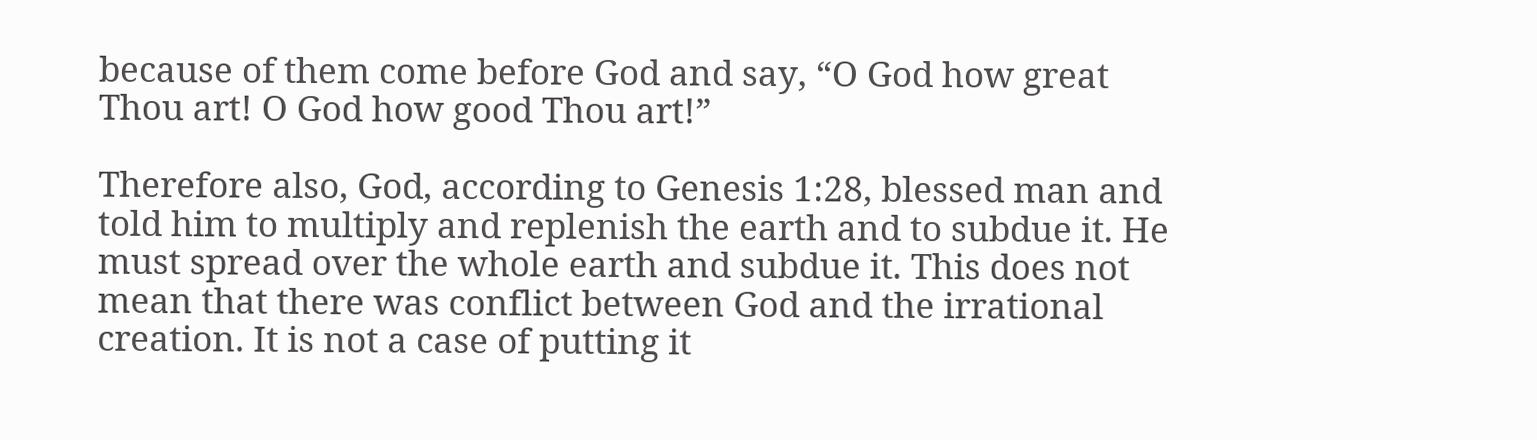because of them come before God and say, “O God how great Thou art! O God how good Thou art!”

Therefore also, God, according to Genesis 1:28, blessed man and told him to multiply and replenish the earth and to subdue it. He must spread over the whole earth and subdue it. This does not mean that there was conflict between God and the irrational creation. It is not a case of putting it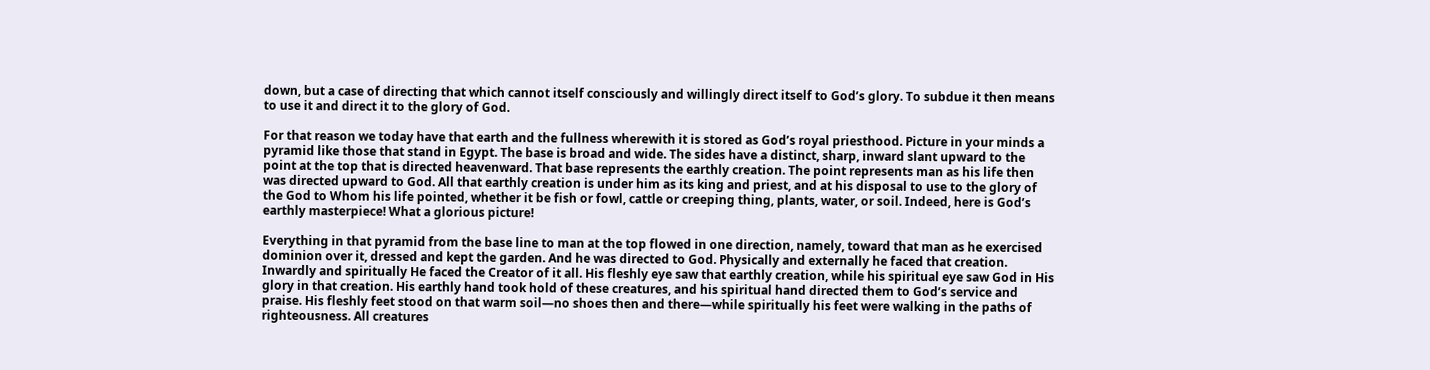down, but a case of directing that which cannot itself consciously and willingly direct itself to God’s glory. To subdue it then means to use it and direct it to the glory of God.

For that reason we today have that earth and the fullness wherewith it is stored as God’s royal priesthood. Picture in your minds a pyramid like those that stand in Egypt. The base is broad and wide. The sides have a distinct, sharp, inward slant upward to the point at the top that is directed heavenward. That base represents the earthly creation. The point represents man as his life then was directed upward to God. All that earthly creation is under him as its king and priest, and at his disposal to use to the glory of the God to Whom his life pointed, whether it be fish or fowl, cattle or creeping thing, plants, water, or soil. Indeed, here is God’s earthly masterpiece! What a glorious picture!

Everything in that pyramid from the base line to man at the top flowed in one direction, namely, toward that man as he exercised dominion over it, dressed and kept the garden. And he was directed to God. Physically and externally he faced that creation. Inwardly and spiritually He faced the Creator of it all. His fleshly eye saw that earthly creation, while his spiritual eye saw God in His glory in that creation. His earthly hand took hold of these creatures, and his spiritual hand directed them to God’s service and praise. His fleshly feet stood on that warm soil—no shoes then and there—while spiritually his feet were walking in the paths of righteousness. All creatures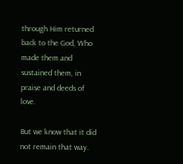through Him returned back to the God, Who made them and sustained them, in praise and deeds of love.

But we know that it did not remain that way.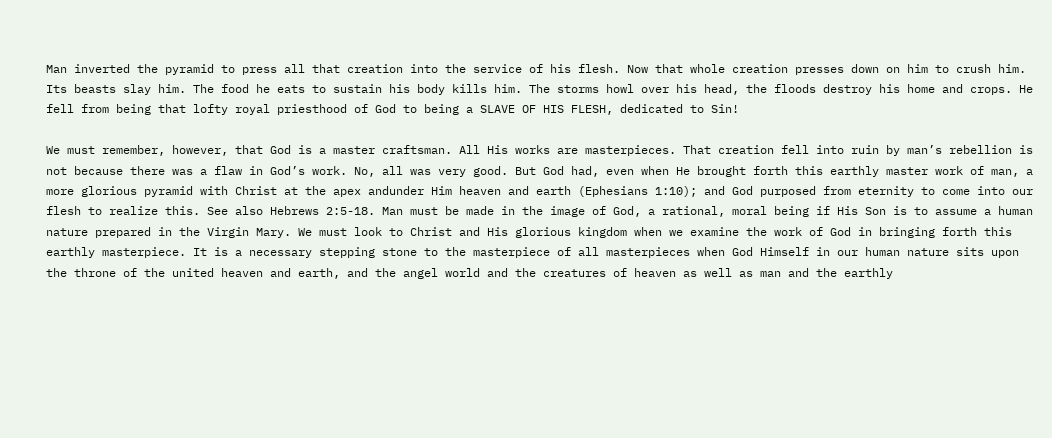Man inverted the pyramid to press all that creation into the service of his flesh. Now that whole creation presses down on him to crush him. Its beasts slay him. The food he eats to sustain his body kills him. The storms howl over his head, the floods destroy his home and crops. He fell from being that lofty royal priesthood of God to being a SLAVE OF HIS FLESH, dedicated to Sin!

We must remember, however, that God is a master craftsman. All His works are masterpieces. That creation fell into ruin by man’s rebellion is not because there was a flaw in God’s work. No, all was very good. But God had, even when He brought forth this earthly master work of man, a more glorious pyramid with Christ at the apex andunder Him heaven and earth (Ephesians 1:10); and God purposed from eternity to come into our flesh to realize this. See also Hebrews 2:5-18. Man must be made in the image of God, a rational, moral being if His Son is to assume a human nature prepared in the Virgin Mary. We must look to Christ and His glorious kingdom when we examine the work of God in bringing forth this earthly masterpiece. It is a necessary stepping stone to the masterpiece of all masterpieces when God Himself in our human nature sits upon the throne of the united heaven and earth, and the angel world and the creatures of heaven as well as man and the earthly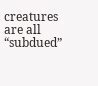creatures are all “subdued”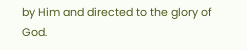by Him and directed to the glory of God.